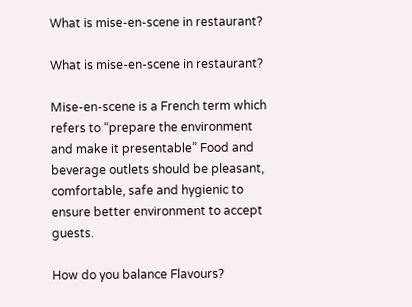What is mise-en-scene in restaurant?

What is mise-en-scene in restaurant?

Mise-en-scene is a French term which refers to “prepare the environment and make it presentable” Food and beverage outlets should be pleasant, comfortable, safe and hygienic to ensure better environment to accept guests.

How do you balance Flavours?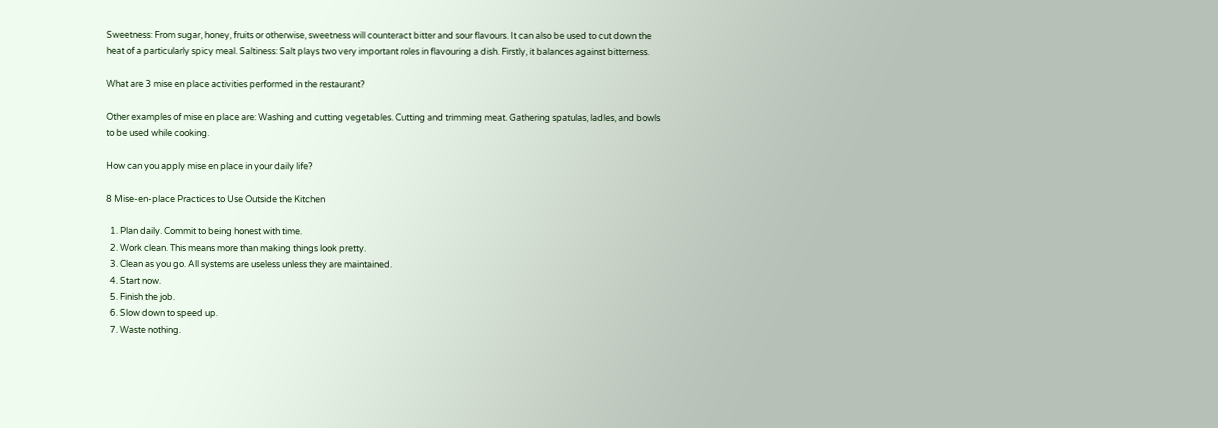Sweetness: From sugar, honey, fruits or otherwise, sweetness will counteract bitter and sour flavours. It can also be used to cut down the heat of a particularly spicy meal. Saltiness: Salt plays two very important roles in flavouring a dish. Firstly, it balances against bitterness.

What are 3 mise en place activities performed in the restaurant?

Other examples of mise en place are: Washing and cutting vegetables. Cutting and trimming meat. Gathering spatulas, ladles, and bowls to be used while cooking.

How can you apply mise en place in your daily life?

8 Mise-en-place Practices to Use Outside the Kitchen

  1. Plan daily. Commit to being honest with time.
  2. Work clean. This means more than making things look pretty.
  3. Clean as you go. All systems are useless unless they are maintained.
  4. Start now.
  5. Finish the job.
  6. Slow down to speed up.
  7. Waste nothing.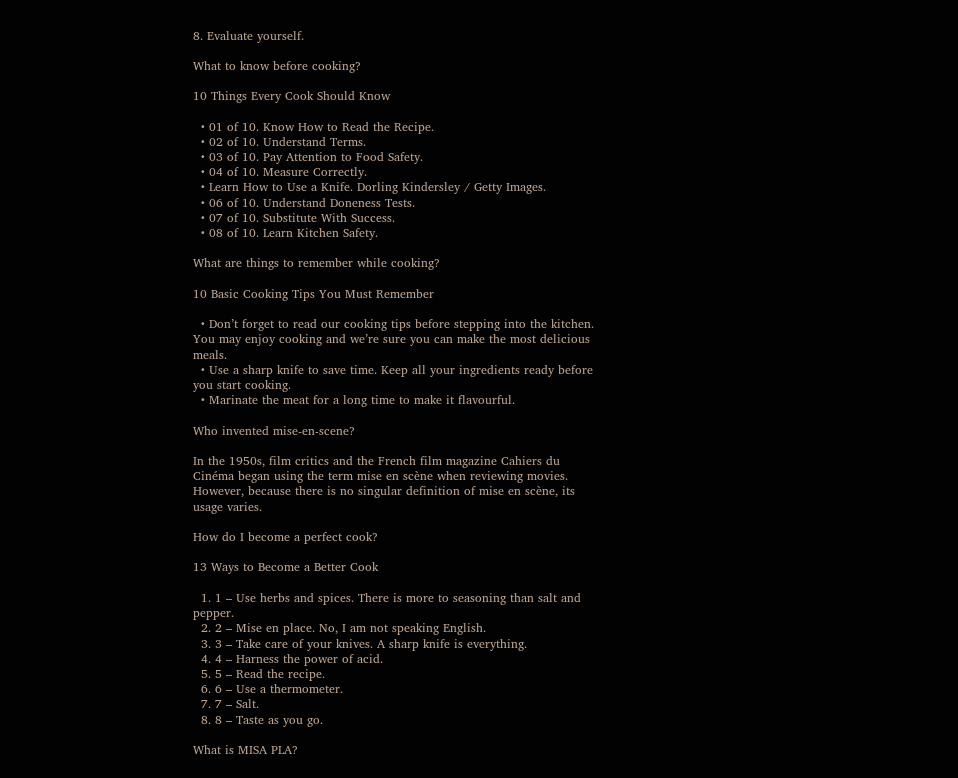8. Evaluate yourself.

What to know before cooking?

10 Things Every Cook Should Know

  • 01 of 10. Know How to Read the Recipe.
  • 02 of 10. Understand Terms.
  • 03 of 10. Pay Attention to Food Safety.
  • 04 of 10. Measure Correctly.
  • Learn How to Use a Knife. Dorling Kindersley / Getty Images.
  • 06 of 10. Understand Doneness Tests.
  • 07 of 10. Substitute With Success.
  • 08 of 10. Learn Kitchen Safety.

What are things to remember while cooking?

10 Basic Cooking Tips You Must Remember

  • Don’t forget to read our cooking tips before stepping into the kitchen. You may enjoy cooking and we’re sure you can make the most delicious meals.
  • Use a sharp knife to save time. Keep all your ingredients ready before you start cooking.
  • Marinate the meat for a long time to make it flavourful.

Who invented mise-en-scene?

In the 1950s, film critics and the French film magazine Cahiers du Cinéma began using the term mise en scène when reviewing movies. However, because there is no singular definition of mise en scène, its usage varies.

How do I become a perfect cook?

13 Ways to Become a Better Cook

  1. 1 – Use herbs and spices. There is more to seasoning than salt and pepper.
  2. 2 – Mise en place. No, I am not speaking English.
  3. 3 – Take care of your knives. A sharp knife is everything.
  4. 4 – Harness the power of acid.
  5. 5 – Read the recipe.
  6. 6 – Use a thermometer.
  7. 7 – Salt.
  8. 8 – Taste as you go.

What is MISA PLA?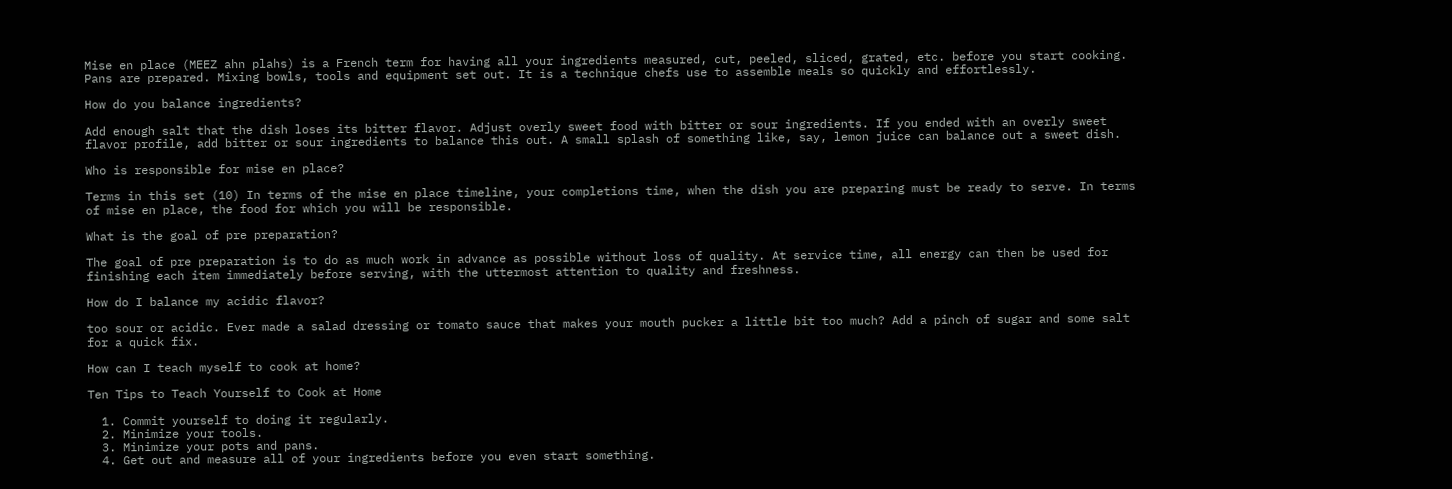Mise en place (MEEZ ahn plahs) is a French term for having all your ingredients measured, cut, peeled, sliced, grated, etc. before you start cooking. Pans are prepared. Mixing bowls, tools and equipment set out. It is a technique chefs use to assemble meals so quickly and effortlessly.

How do you balance ingredients?

Add enough salt that the dish loses its bitter flavor. Adjust overly sweet food with bitter or sour ingredients. If you ended with an overly sweet flavor profile, add bitter or sour ingredients to balance this out. A small splash of something like, say, lemon juice can balance out a sweet dish.

Who is responsible for mise en place?

Terms in this set (10) In terms of the mise en place timeline, your completions time, when the dish you are preparing must be ready to serve. In terms of mise en place, the food for which you will be responsible.

What is the goal of pre preparation?

The goal of pre preparation is to do as much work in advance as possible without loss of quality. At service time, all energy can then be used for finishing each item immediately before serving, with the uttermost attention to quality and freshness.

How do I balance my acidic flavor?

too sour or acidic. Ever made a salad dressing or tomato sauce that makes your mouth pucker a little bit too much? Add a pinch of sugar and some salt for a quick fix.

How can I teach myself to cook at home?

Ten Tips to Teach Yourself to Cook at Home

  1. Commit yourself to doing it regularly.
  2. Minimize your tools.
  3. Minimize your pots and pans.
  4. Get out and measure all of your ingredients before you even start something.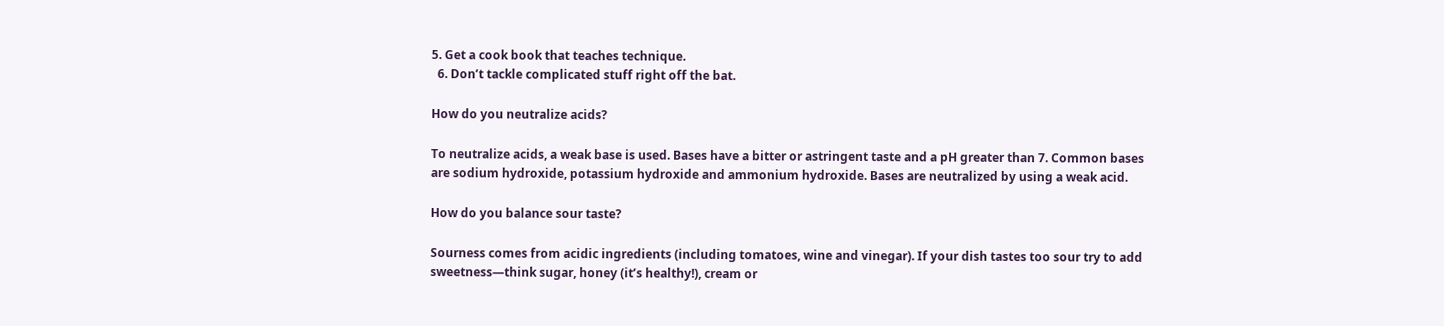5. Get a cook book that teaches technique.
  6. Don’t tackle complicated stuff right off the bat.

How do you neutralize acids?

To neutralize acids, a weak base is used. Bases have a bitter or astringent taste and a pH greater than 7. Common bases are sodium hydroxide, potassium hydroxide and ammonium hydroxide. Bases are neutralized by using a weak acid.

How do you balance sour taste?

Sourness comes from acidic ingredients (including tomatoes, wine and vinegar). If your dish tastes too sour try to add sweetness—think sugar, honey (it’s healthy!), cream or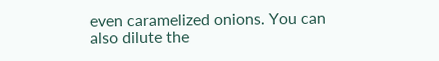even caramelized onions. You can also dilute the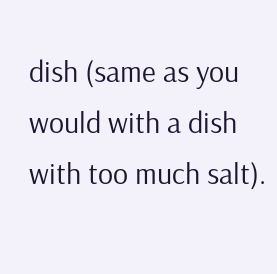dish (same as you would with a dish with too much salt).